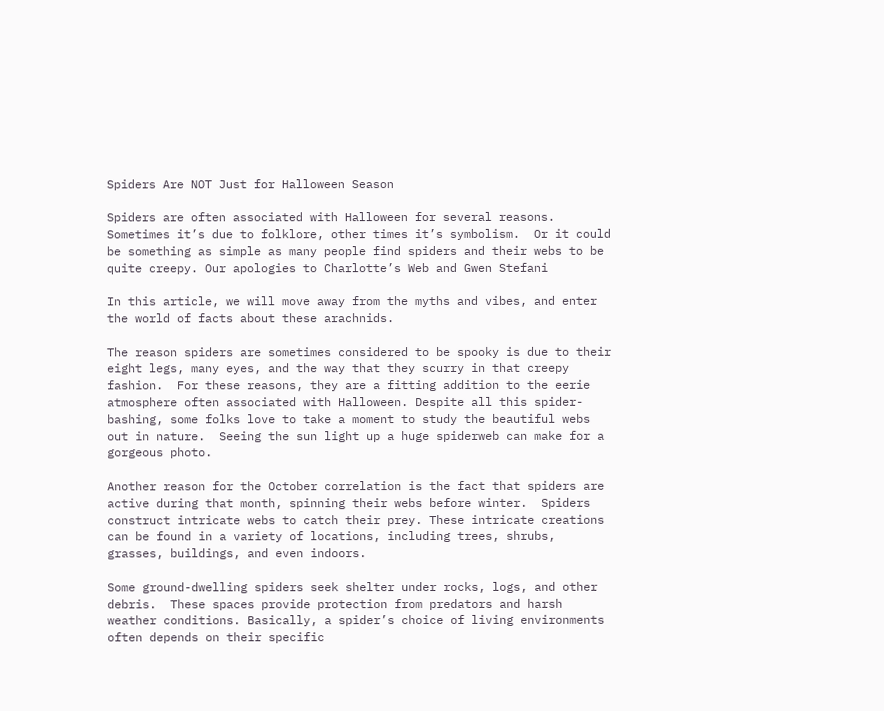Spiders Are NOT Just for Halloween Season

Spiders are often associated with Halloween for several reasons.  Sometimes it’s due to folklore, other times it’s symbolism.  Or it could be something as simple as many people find spiders and their webs to be quite creepy. Our apologies to Charlotte’s Web and Gwen Stefani

In this article, we will move away from the myths and vibes, and enter the world of facts about these arachnids.

The reason spiders are sometimes considered to be spooky is due to their eight legs, many eyes, and the way that they scurry in that creepy fashion.  For these reasons, they are a fitting addition to the eerie atmosphere often associated with Halloween. Despite all this spider-bashing, some folks love to take a moment to study the beautiful webs out in nature.  Seeing the sun light up a huge spiderweb can make for a gorgeous photo.

Another reason for the October correlation is the fact that spiders are active during that month, spinning their webs before winter.  Spiders construct intricate webs to catch their prey. These intricate creations can be found in a variety of locations, including trees, shrubs, grasses, buildings, and even indoors.

Some ground-dwelling spiders seek shelter under rocks, logs, and other debris.  These spaces provide protection from predators and harsh weather conditions. Basically, a spider’s choice of living environments often depends on their specific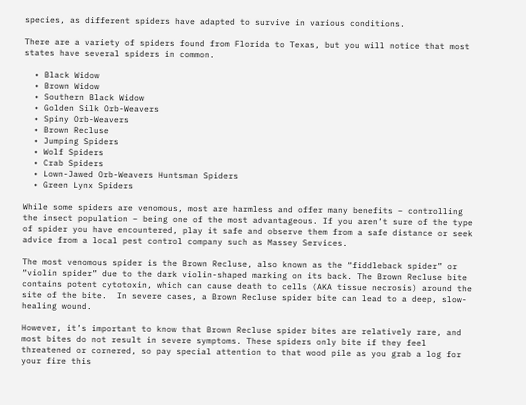species, as different spiders have adapted to survive in various conditions.

There are a variety of spiders found from Florida to Texas, but you will notice that most states have several spiders in common.

  • Black Widow
  • Brown Widow
  • Southern Black Widow
  • Golden Silk Orb-Weavers
  • Spiny Orb-Weavers
  • Brown Recluse
  • Jumping Spiders
  • Wolf Spiders
  • Crab Spiders
  • Lown-Jawed Orb-Weavers Huntsman Spiders
  • Green Lynx Spiders

While some spiders are venomous, most are harmless and offer many benefits – controlling the insect population – being one of the most advantageous. If you aren’t sure of the type of spider you have encountered, play it safe and observe them from a safe distance or seek advice from a local pest control company such as Massey Services.

The most venomous spider is the Brown Recluse, also known as the “fiddleback spider” or “violin spider” due to the dark violin-shaped marking on its back. The Brown Recluse bite contains potent cytotoxin, which can cause death to cells (AKA tissue necrosis) around the site of the bite.  In severe cases, a Brown Recluse spider bite can lead to a deep, slow-healing wound.

However, it’s important to know that Brown Recluse spider bites are relatively rare, and most bites do not result in severe symptoms. These spiders only bite if they feel threatened or cornered, so pay special attention to that wood pile as you grab a log for your fire this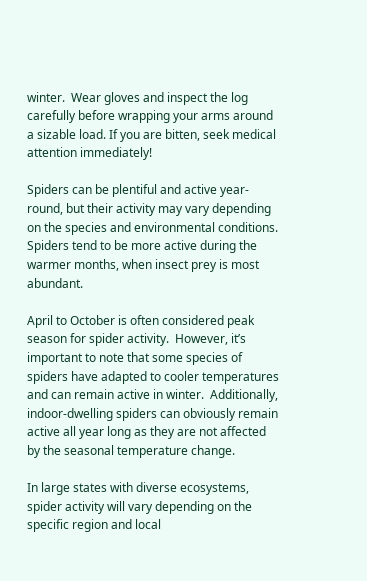winter.  Wear gloves and inspect the log carefully before wrapping your arms around a sizable load. If you are bitten, seek medical attention immediately!

Spiders can be plentiful and active year-round, but their activity may vary depending on the species and environmental conditions.  Spiders tend to be more active during the warmer months, when insect prey is most abundant.

April to October is often considered peak season for spider activity.  However, it’s important to note that some species of spiders have adapted to cooler temperatures and can remain active in winter.  Additionally, indoor-dwelling spiders can obviously remain active all year long as they are not affected by the seasonal temperature change.

In large states with diverse ecosystems, spider activity will vary depending on the specific region and local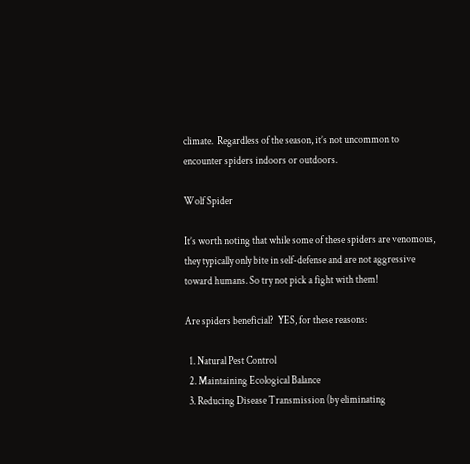climate.  Regardless of the season, it’s not uncommon to encounter spiders indoors or outdoors.

Wolf Spider

It’s worth noting that while some of these spiders are venomous, they typically only bite in self-defense and are not aggressive toward humans. So try not pick a fight with them!

Are spiders beneficial?  YES, for these reasons:

  1. Natural Pest Control
  2. Maintaining Ecological Balance
  3. Reducing Disease Transmission (by eliminating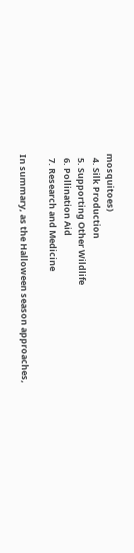mosquitoes)
  4. Silk Production
  5. Supporting Other Wildlife
  6. Pollination Aid
  7. Research and Medicine

In summary, as the Halloween season approaches,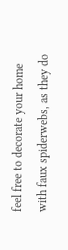feel free to decorate your home with faux spiderwebs, as they do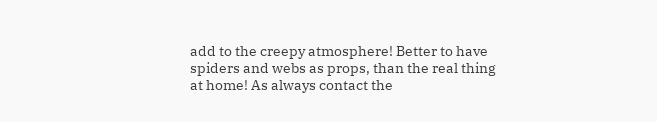add to the creepy atmosphere! Better to have spiders and webs as props, than the real thing at home! As always contact the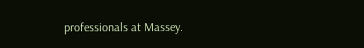professionals at Massey.